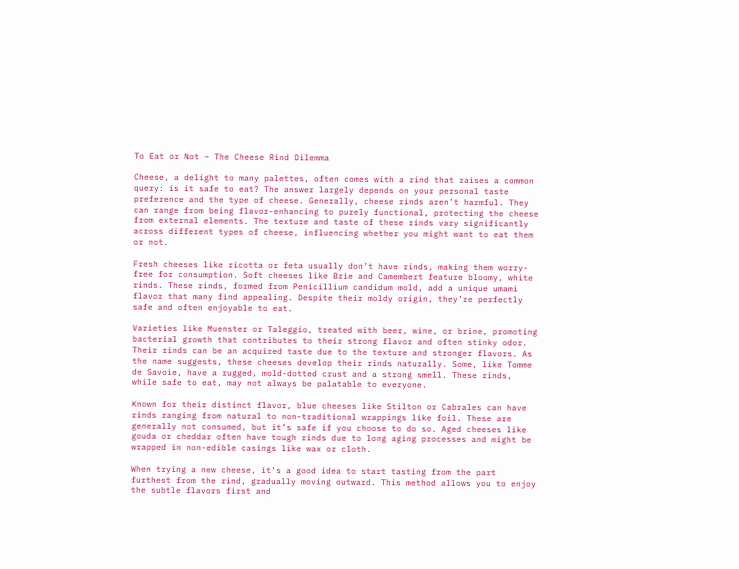To Eat or Not – The Cheese Rind Dilemma

Cheese, a delight to many palettes, often comes with a rind that raises a common query: is it safe to eat? The answer largely depends on your personal taste preference and the type of cheese. Generally, cheese rinds aren’t harmful. They can range from being flavor-enhancing to purely functional, protecting the cheese from external elements. The texture and taste of these rinds vary significantly across different types of cheese, influencing whether you might want to eat them or not.

Fresh cheeses like ricotta or feta usually don’t have rinds, making them worry-free for consumption. Soft cheeses like Brie and Camembert feature bloomy, white rinds. These rinds, formed from Penicillium candidum mold, add a unique umami flavor that many find appealing. Despite their moldy origin, they’re perfectly safe and often enjoyable to eat.

Varieties like Muenster or Taleggio, treated with beer, wine, or brine, promoting bacterial growth that contributes to their strong flavor and often stinky odor. Their rinds can be an acquired taste due to the texture and stronger flavors. As the name suggests, these cheeses develop their rinds naturally. Some, like Tomme de Savoie, have a rugged, mold-dotted crust and a strong smell. These rinds, while safe to eat, may not always be palatable to everyone.

Known for their distinct flavor, blue cheeses like Stilton or Cabrales can have rinds ranging from natural to non-traditional wrappings like foil. These are generally not consumed, but it’s safe if you choose to do so. Aged cheeses like gouda or cheddar often have tough rinds due to long aging processes and might be wrapped in non-edible casings like wax or cloth.

When trying a new cheese, it’s a good idea to start tasting from the part furthest from the rind, gradually moving outward. This method allows you to enjoy the subtle flavors first and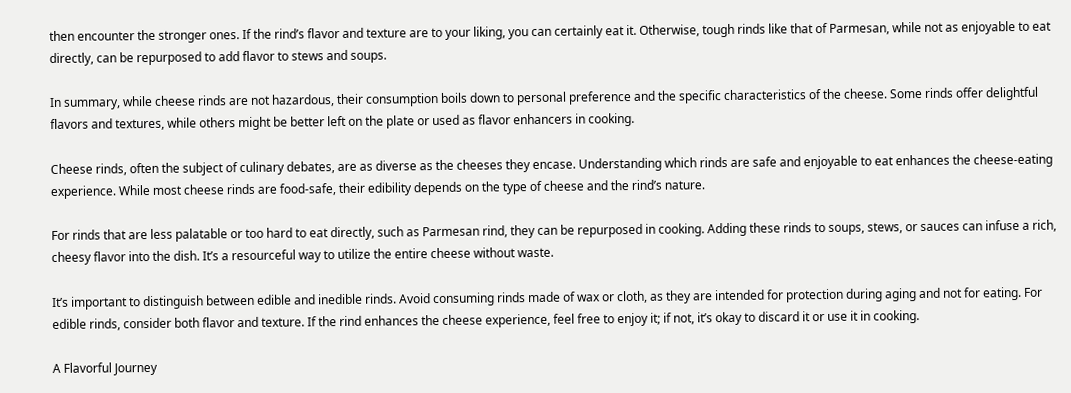then encounter the stronger ones. If the rind’s flavor and texture are to your liking, you can certainly eat it. Otherwise, tough rinds like that of Parmesan, while not as enjoyable to eat directly, can be repurposed to add flavor to stews and soups.

In summary, while cheese rinds are not hazardous, their consumption boils down to personal preference and the specific characteristics of the cheese. Some rinds offer delightful flavors and textures, while others might be better left on the plate or used as flavor enhancers in cooking.

Cheese rinds, often the subject of culinary debates, are as diverse as the cheeses they encase. Understanding which rinds are safe and enjoyable to eat enhances the cheese-eating experience. While most cheese rinds are food-safe, their edibility depends on the type of cheese and the rind’s nature.

For rinds that are less palatable or too hard to eat directly, such as Parmesan rind, they can be repurposed in cooking. Adding these rinds to soups, stews, or sauces can infuse a rich, cheesy flavor into the dish. It’s a resourceful way to utilize the entire cheese without waste.

It’s important to distinguish between edible and inedible rinds. Avoid consuming rinds made of wax or cloth, as they are intended for protection during aging and not for eating. For edible rinds, consider both flavor and texture. If the rind enhances the cheese experience, feel free to enjoy it; if not, it’s okay to discard it or use it in cooking.

A Flavorful Journey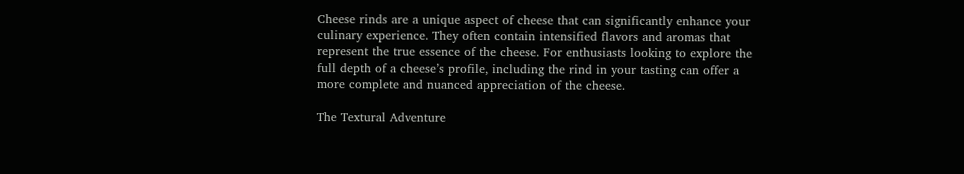Cheese rinds are a unique aspect of cheese that can significantly enhance your culinary experience. They often contain intensified flavors and aromas that represent the true essence of the cheese. For enthusiasts looking to explore the full depth of a cheese’s profile, including the rind in your tasting can offer a more complete and nuanced appreciation of the cheese.

The Textural Adventure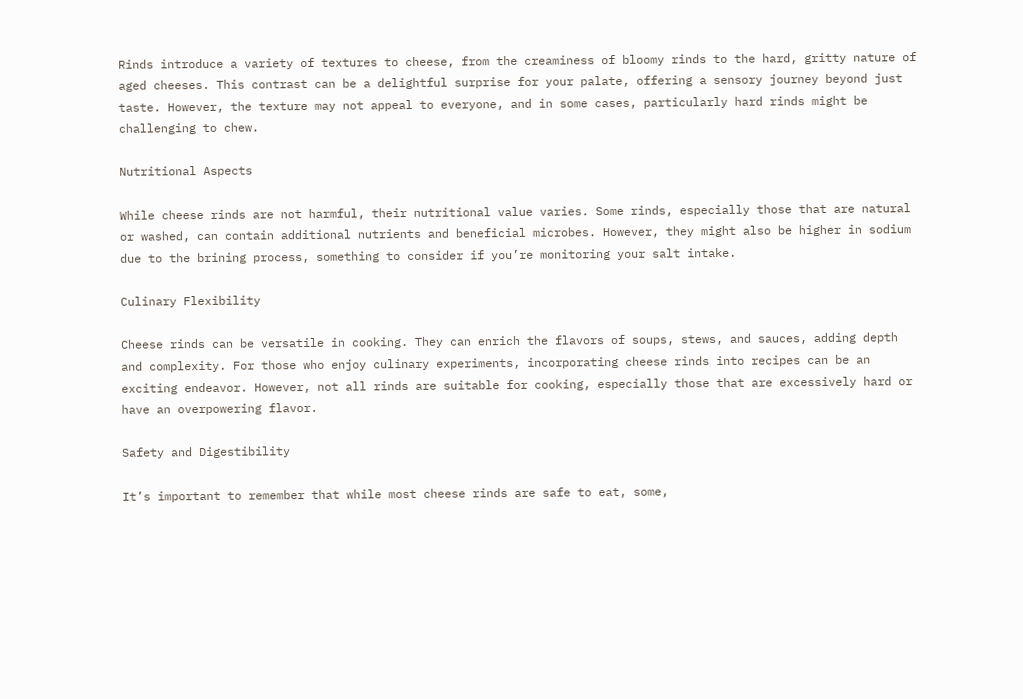Rinds introduce a variety of textures to cheese, from the creaminess of bloomy rinds to the hard, gritty nature of aged cheeses. This contrast can be a delightful surprise for your palate, offering a sensory journey beyond just taste. However, the texture may not appeal to everyone, and in some cases, particularly hard rinds might be challenging to chew.

Nutritional Aspects

While cheese rinds are not harmful, their nutritional value varies. Some rinds, especially those that are natural or washed, can contain additional nutrients and beneficial microbes. However, they might also be higher in sodium due to the brining process, something to consider if you’re monitoring your salt intake.

Culinary Flexibility

Cheese rinds can be versatile in cooking. They can enrich the flavors of soups, stews, and sauces, adding depth and complexity. For those who enjoy culinary experiments, incorporating cheese rinds into recipes can be an exciting endeavor. However, not all rinds are suitable for cooking, especially those that are excessively hard or have an overpowering flavor.

Safety and Digestibility

It’s important to remember that while most cheese rinds are safe to eat, some,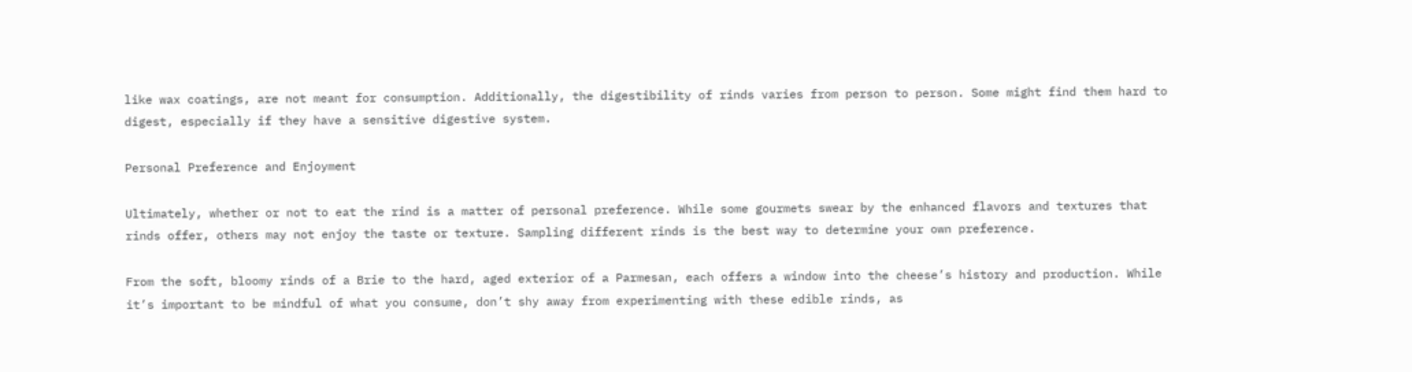like wax coatings, are not meant for consumption. Additionally, the digestibility of rinds varies from person to person. Some might find them hard to digest, especially if they have a sensitive digestive system.

Personal Preference and Enjoyment

Ultimately, whether or not to eat the rind is a matter of personal preference. While some gourmets swear by the enhanced flavors and textures that rinds offer, others may not enjoy the taste or texture. Sampling different rinds is the best way to determine your own preference.

From the soft, bloomy rinds of a Brie to the hard, aged exterior of a Parmesan, each offers a window into the cheese’s history and production. While it’s important to be mindful of what you consume, don’t shy away from experimenting with these edible rinds, as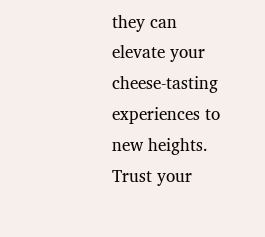they can elevate your cheese-tasting experiences to new heights. Trust your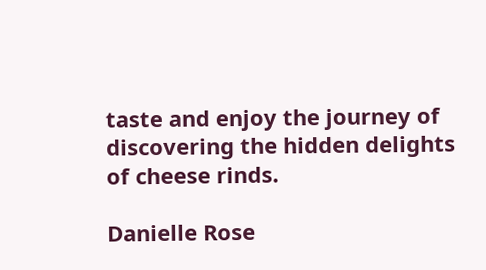taste and enjoy the journey of discovering the hidden delights of cheese rinds.

Danielle Rose